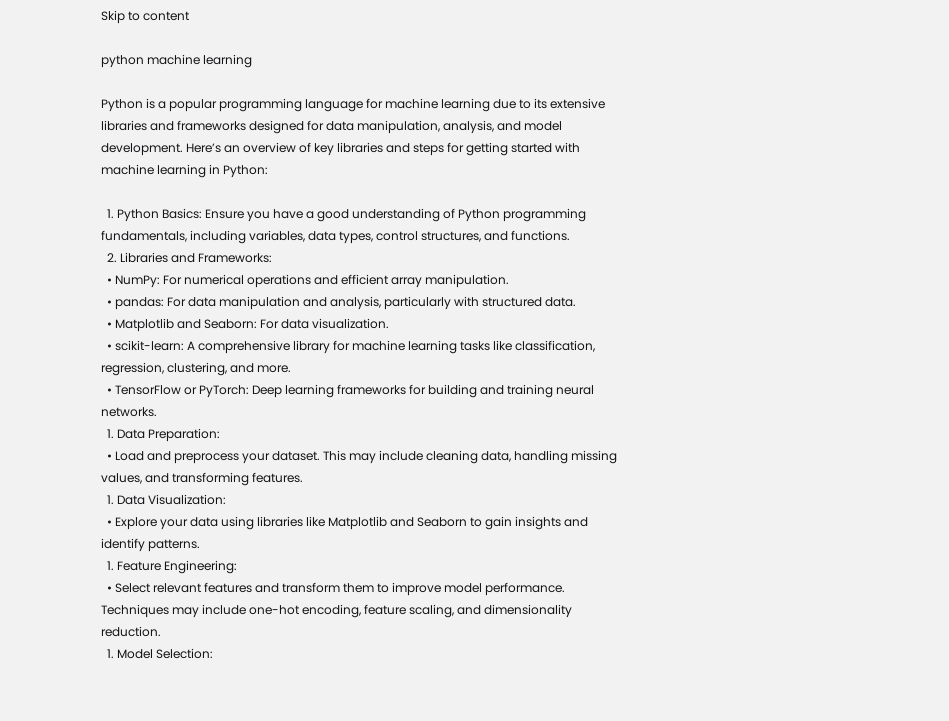Skip to content

python machine learning

Python is a popular programming language for machine learning due to its extensive libraries and frameworks designed for data manipulation, analysis, and model development. Here’s an overview of key libraries and steps for getting started with machine learning in Python:

  1. Python Basics: Ensure you have a good understanding of Python programming fundamentals, including variables, data types, control structures, and functions.
  2. Libraries and Frameworks:
  • NumPy: For numerical operations and efficient array manipulation.
  • pandas: For data manipulation and analysis, particularly with structured data.
  • Matplotlib and Seaborn: For data visualization.
  • scikit-learn: A comprehensive library for machine learning tasks like classification, regression, clustering, and more.
  • TensorFlow or PyTorch: Deep learning frameworks for building and training neural networks.
  1. Data Preparation:
  • Load and preprocess your dataset. This may include cleaning data, handling missing values, and transforming features.
  1. Data Visualization:
  • Explore your data using libraries like Matplotlib and Seaborn to gain insights and identify patterns.
  1. Feature Engineering:
  • Select relevant features and transform them to improve model performance. Techniques may include one-hot encoding, feature scaling, and dimensionality reduction.
  1. Model Selection: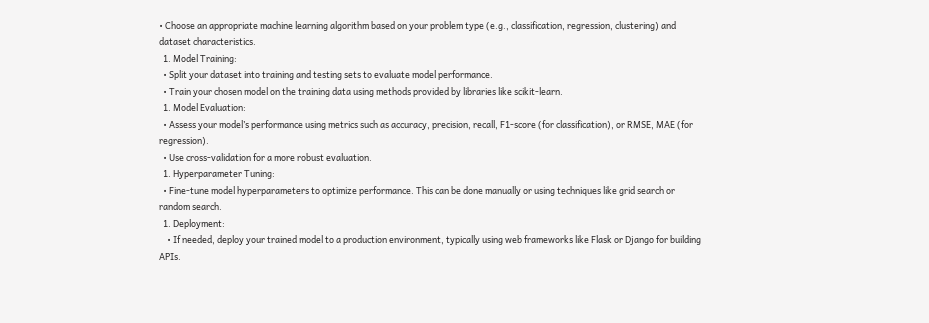• Choose an appropriate machine learning algorithm based on your problem type (e.g., classification, regression, clustering) and dataset characteristics.
  1. Model Training:
  • Split your dataset into training and testing sets to evaluate model performance.
  • Train your chosen model on the training data using methods provided by libraries like scikit-learn.
  1. Model Evaluation:
  • Assess your model’s performance using metrics such as accuracy, precision, recall, F1-score (for classification), or RMSE, MAE (for regression).
  • Use cross-validation for a more robust evaluation.
  1. Hyperparameter Tuning:
  • Fine-tune model hyperparameters to optimize performance. This can be done manually or using techniques like grid search or random search.
  1. Deployment:
    • If needed, deploy your trained model to a production environment, typically using web frameworks like Flask or Django for building APIs.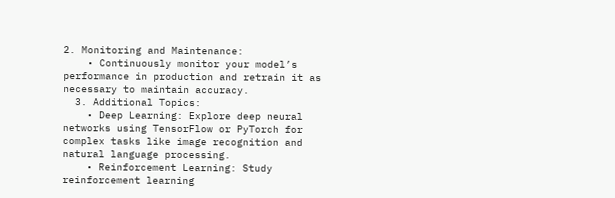2. Monitoring and Maintenance:
    • Continuously monitor your model’s performance in production and retrain it as necessary to maintain accuracy.
  3. Additional Topics:
    • Deep Learning: Explore deep neural networks using TensorFlow or PyTorch for complex tasks like image recognition and natural language processing.
    • Reinforcement Learning: Study reinforcement learning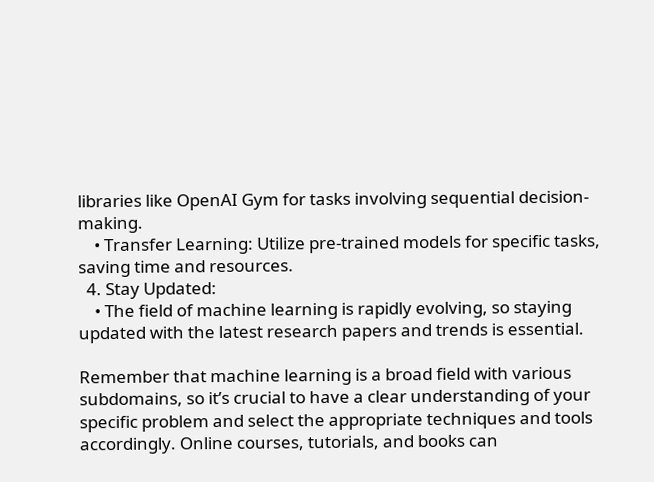libraries like OpenAI Gym for tasks involving sequential decision-making.
    • Transfer Learning: Utilize pre-trained models for specific tasks, saving time and resources.
  4. Stay Updated:
    • The field of machine learning is rapidly evolving, so staying updated with the latest research papers and trends is essential.

Remember that machine learning is a broad field with various subdomains, so it’s crucial to have a clear understanding of your specific problem and select the appropriate techniques and tools accordingly. Online courses, tutorials, and books can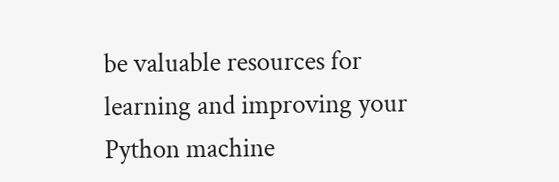be valuable resources for learning and improving your Python machine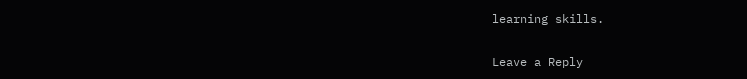learning skills.

Leave a Reply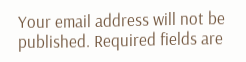Your email address will not be published. Required fields are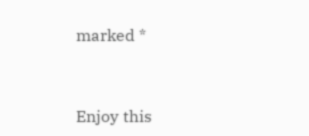marked *


Enjoy this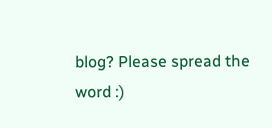blog? Please spread the word :)